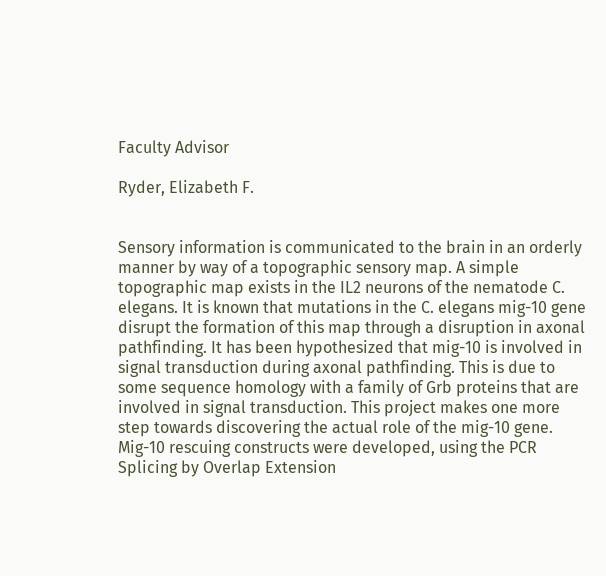Faculty Advisor

Ryder, Elizabeth F.


Sensory information is communicated to the brain in an orderly manner by way of a topographic sensory map. A simple topographic map exists in the IL2 neurons of the nematode C. elegans. It is known that mutations in the C. elegans mig-10 gene disrupt the formation of this map through a disruption in axonal pathfinding. It has been hypothesized that mig-10 is involved in signal transduction during axonal pathfinding. This is due to some sequence homology with a family of Grb proteins that are involved in signal transduction. This project makes one more step towards discovering the actual role of the mig-10 gene. Mig-10 rescuing constructs were developed, using the PCR Splicing by Overlap Extension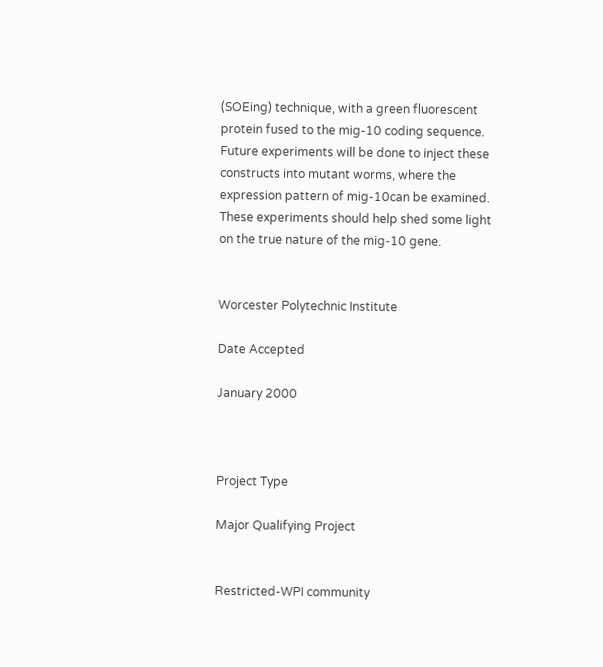(SOEing) technique, with a green fluorescent protein fused to the mig-10 coding sequence. Future experiments will be done to inject these constructs into mutant worms, where the expression pattern of mig-10can be examined. These experiments should help shed some light on the true nature of the mig-10 gene.


Worcester Polytechnic Institute

Date Accepted

January 2000



Project Type

Major Qualifying Project


Restricted-WPI community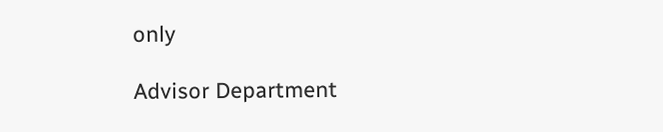only

Advisor Department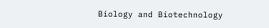Biology and Biotechnology